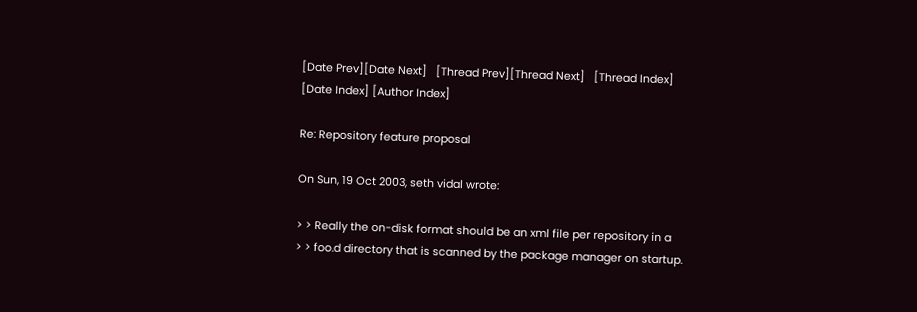[Date Prev][Date Next]   [Thread Prev][Thread Next]   [Thread Index] [Date Index] [Author Index]

Re: Repository feature proposal

On Sun, 19 Oct 2003, seth vidal wrote:

> > Really the on-disk format should be an xml file per repository in a
> > foo.d directory that is scanned by the package manager on startup.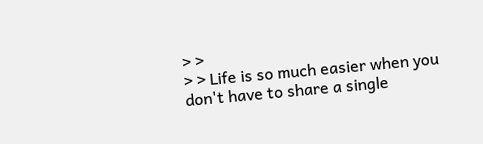> >
> > Life is so much easier when you don't have to share a single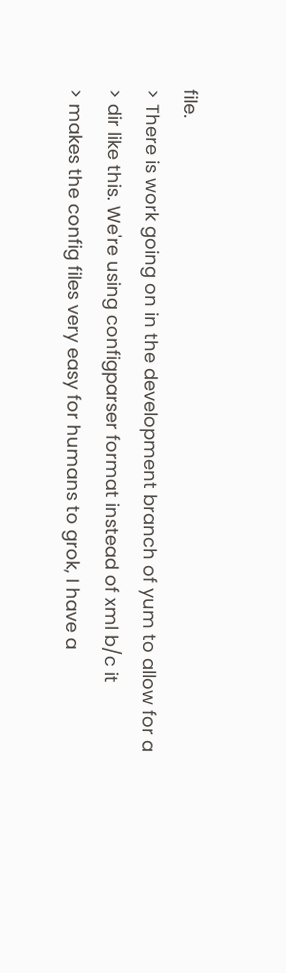file.
> There is work going on in the development branch of yum to allow for a
> dir like this. We're using configparser format instead of xml b/c it
> makes the config files very easy for humans to grok, I have a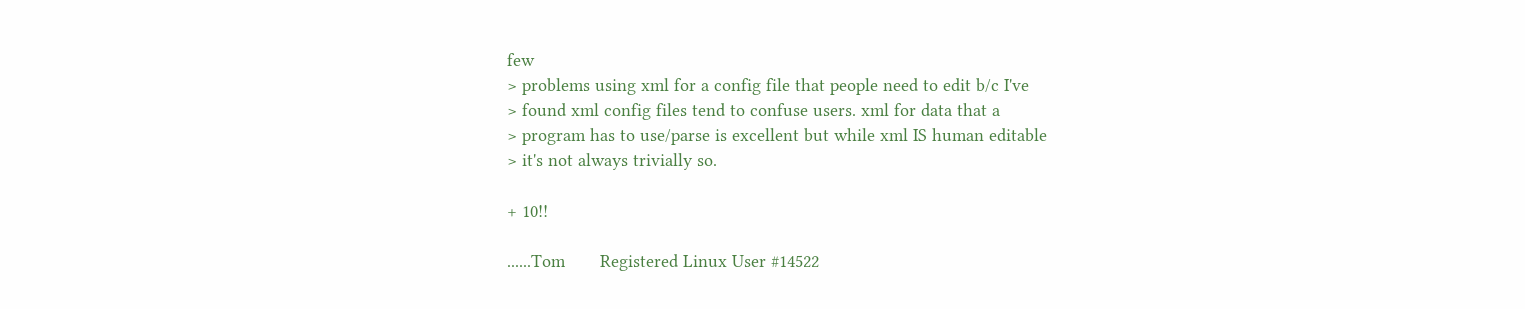few
> problems using xml for a config file that people need to edit b/c I've
> found xml config files tend to confuse users. xml for data that a
> program has to use/parse is excellent but while xml IS human editable
> it's not always trivially so.

+ 10!!

......Tom       Registered Linux User #14522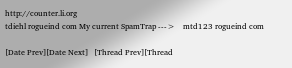http://counter.li.org
tdiehl rogueind com My current SpamTrap --->    mtd123 rogueind com

[Date Prev][Date Next]   [Thread Prev][Thread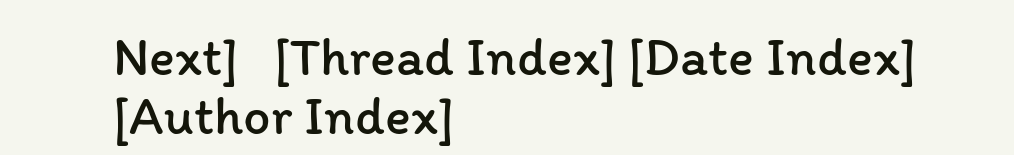Next]   [Thread Index] [Date Index] [Author Index]